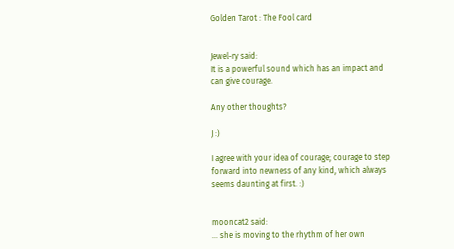Golden Tarot : The Fool card


Jewel-ry said:
It is a powerful sound which has an impact and can give courage.

Any other thoughts?

J :)

I agree with your idea of courage; courage to step forward into newness of any kind, which always seems daunting at first. :)


mooncat2 said:
... she is moving to the rhythm of her own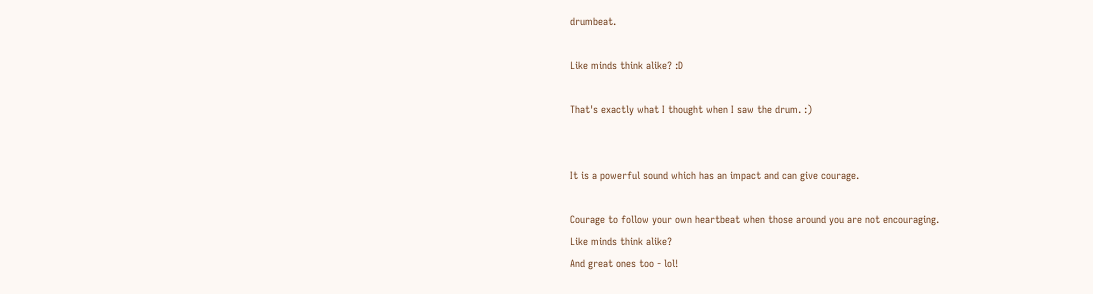drumbeat.

Like minds think alike? :D

That's exactly what I thought when I saw the drum. :)


It is a powerful sound which has an impact and can give courage.

Courage to follow your own heartbeat when those around you are not encouraging.
Like minds think alike?
And great ones too - lol!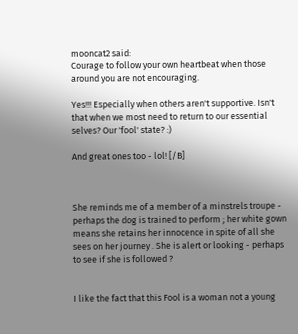mooncat2 said:
Courage to follow your own heartbeat when those around you are not encouraging.

Yes!!! Especially when others aren't supportive. Isn't that when we most need to return to our essential selves? Our 'fool' state? :)

And great ones too - lol! [/B]



She reminds me of a member of a minstrels troupe - perhaps the dog is trained to perform ; her white gown means she retains her innocence in spite of all she sees on her journey . She is alert or looking - perhaps to see if she is followed ?


I like the fact that this Fool is a woman not a young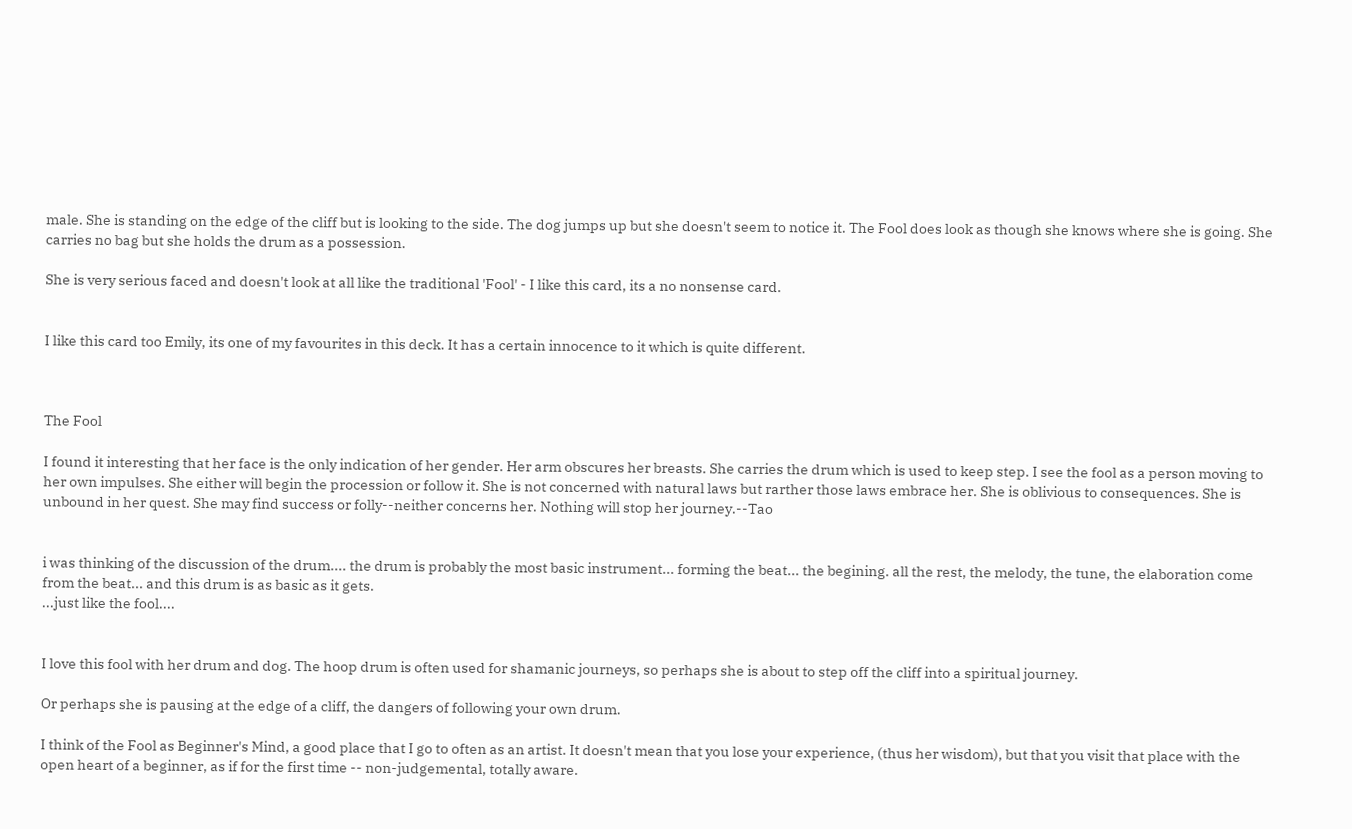male. She is standing on the edge of the cliff but is looking to the side. The dog jumps up but she doesn't seem to notice it. The Fool does look as though she knows where she is going. She carries no bag but she holds the drum as a possession.

She is very serious faced and doesn't look at all like the traditional 'Fool' - I like this card, its a no nonsense card.


I like this card too Emily, its one of my favourites in this deck. It has a certain innocence to it which is quite different.



The Fool

I found it interesting that her face is the only indication of her gender. Her arm obscures her breasts. She carries the drum which is used to keep step. I see the fool as a person moving to her own impulses. She either will begin the procession or follow it. She is not concerned with natural laws but rarther those laws embrace her. She is oblivious to consequences. She is unbound in her quest. She may find success or folly--neither concerns her. Nothing will stop her journey.--Tao


i was thinking of the discussion of the drum.... the drum is probably the most basic instrument... forming the beat... the begining. all the rest, the melody, the tune, the elaboration come from the beat... and this drum is as basic as it gets.
...just like the fool....


I love this fool with her drum and dog. The hoop drum is often used for shamanic journeys, so perhaps she is about to step off the cliff into a spiritual journey.

Or perhaps she is pausing at the edge of a cliff, the dangers of following your own drum.

I think of the Fool as Beginner's Mind, a good place that I go to often as an artist. It doesn't mean that you lose your experience, (thus her wisdom), but that you visit that place with the open heart of a beginner, as if for the first time -- non-judgemental, totally aware.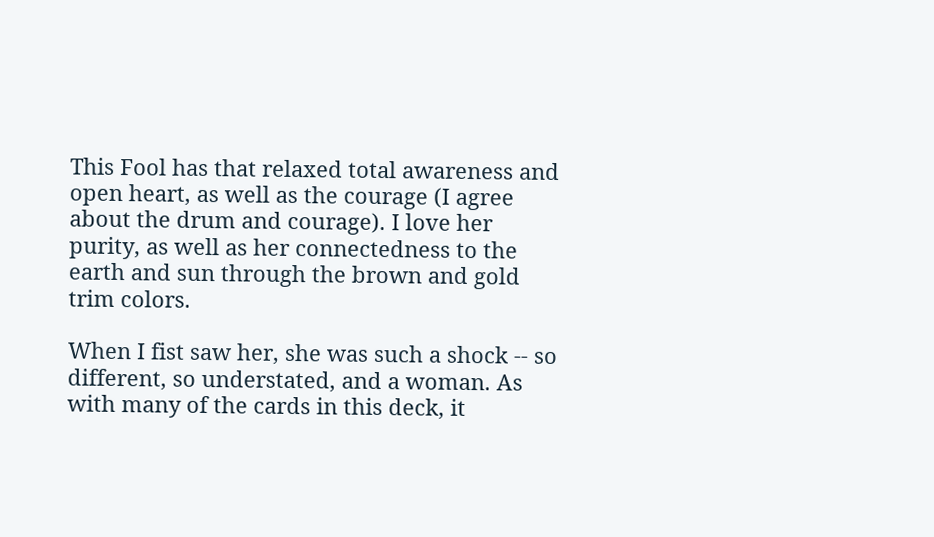This Fool has that relaxed total awareness and open heart, as well as the courage (I agree about the drum and courage). I love her purity, as well as her connectedness to the earth and sun through the brown and gold trim colors.

When I fist saw her, she was such a shock -- so different, so understated, and a woman. As with many of the cards in this deck, it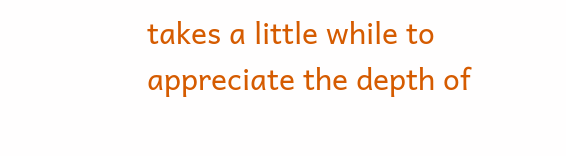takes a little while to appreciate the depth of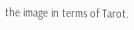the image in terms of Tarot.